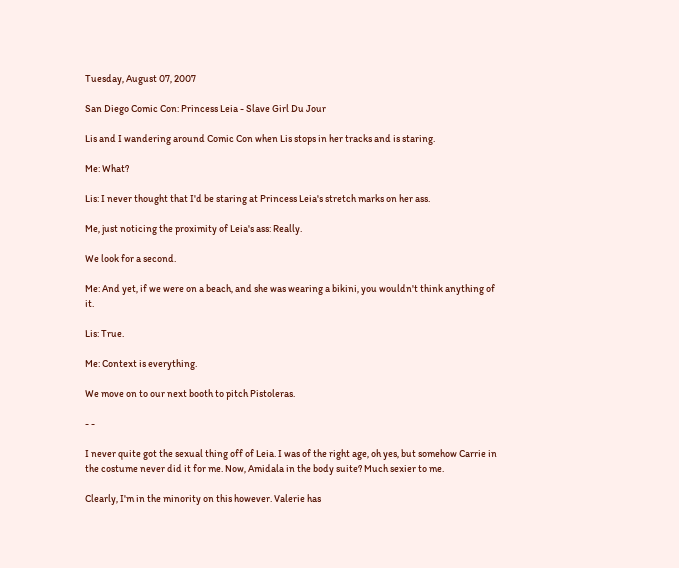Tuesday, August 07, 2007

San Diego Comic Con: Princess Leia - Slave Girl Du Jour

Lis and I wandering around Comic Con when Lis stops in her tracks and is staring.

Me: What?

Lis: I never thought that I'd be staring at Princess Leia's stretch marks on her ass.

Me, just noticing the proximity of Leia's ass: Really.

We look for a second.

Me: And yet, if we were on a beach, and she was wearing a bikini, you wouldn't think anything of it.

Lis: True.

Me: Context is everything.

We move on to our next booth to pitch Pistoleras.

- -

I never quite got the sexual thing off of Leia. I was of the right age, oh yes, but somehow Carrie in the costume never did it for me. Now, Amidala in the body suite? Much sexier to me.

Clearly, I'm in the minority on this however. Valerie has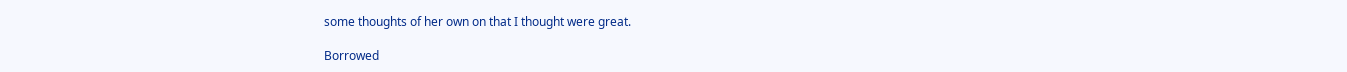some thoughts of her own on that I thought were great.

Borrowed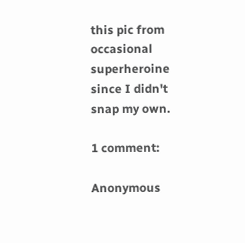this pic from occasional superheroine since I didn't snap my own.

1 comment:

Anonymous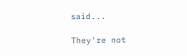said...

They're not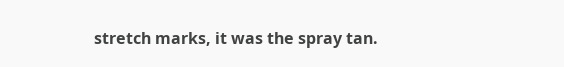stretch marks, it was the spray tan.